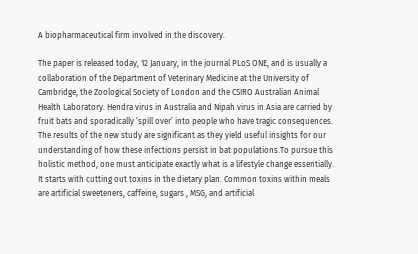A biopharmaceutical firm involved in the discovery.

The paper is released today, 12 January, in the journal PLoS ONE, and is usually a collaboration of the Department of Veterinary Medicine at the University of Cambridge, the Zoological Society of London and the CSIRO Australian Animal Health Laboratory. Hendra virus in Australia and Nipah virus in Asia are carried by fruit bats and sporadically ‘spill over’ into people who have tragic consequences. The results of the new study are significant as they yield useful insights for our understanding of how these infections persist in bat populations.To pursue this holistic method, one must anticipate exactly what is a lifestyle change essentially. It starts with cutting out toxins in the dietary plan. Common toxins within meals are artificial sweeteners, caffeine, sugars , MSG, and artificial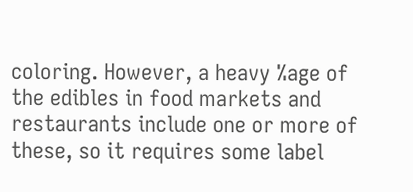coloring. However, a heavy %age of the edibles in food markets and restaurants include one or more of these, so it requires some label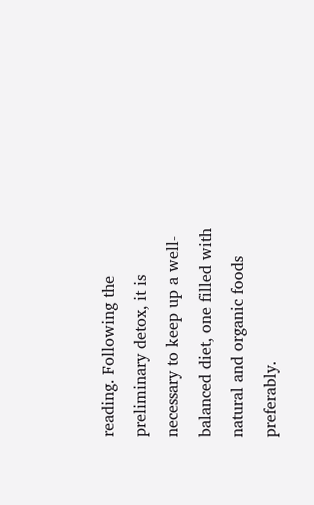reading. Following the preliminary detox, it is necessary to keep up a well-balanced diet, one filled with natural and organic foods preferably.